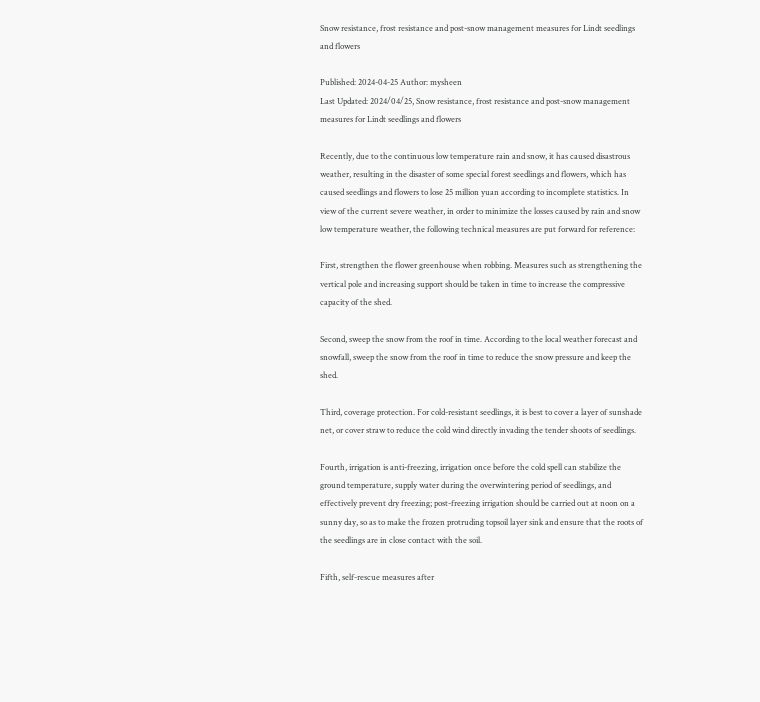Snow resistance, frost resistance and post-snow management measures for Lindt seedlings and flowers

Published: 2024-04-25 Author: mysheen
Last Updated: 2024/04/25, Snow resistance, frost resistance and post-snow management measures for Lindt seedlings and flowers

Recently, due to the continuous low temperature rain and snow, it has caused disastrous weather, resulting in the disaster of some special forest seedlings and flowers, which has caused seedlings and flowers to lose 25 million yuan according to incomplete statistics. In view of the current severe weather, in order to minimize the losses caused by rain and snow low temperature weather, the following technical measures are put forward for reference:

First, strengthen the flower greenhouse when robbing. Measures such as strengthening the vertical pole and increasing support should be taken in time to increase the compressive capacity of the shed.

Second, sweep the snow from the roof in time. According to the local weather forecast and snowfall, sweep the snow from the roof in time to reduce the snow pressure and keep the shed.

Third, coverage protection. For cold-resistant seedlings, it is best to cover a layer of sunshade net, or cover straw to reduce the cold wind directly invading the tender shoots of seedlings.

Fourth, irrigation is anti-freezing, irrigation once before the cold spell can stabilize the ground temperature, supply water during the overwintering period of seedlings, and effectively prevent dry freezing; post-freezing irrigation should be carried out at noon on a sunny day, so as to make the frozen protruding topsoil layer sink and ensure that the roots of the seedlings are in close contact with the soil.

Fifth, self-rescue measures after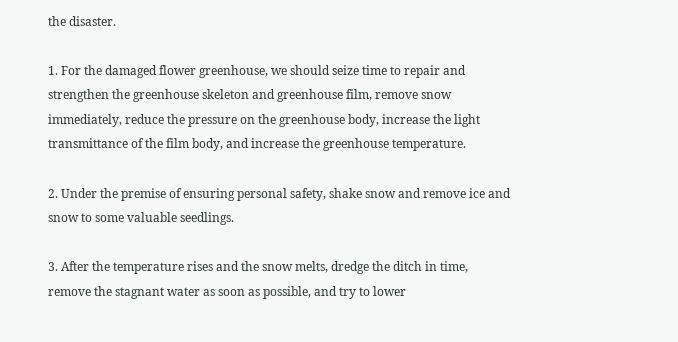the disaster.

1. For the damaged flower greenhouse, we should seize time to repair and strengthen the greenhouse skeleton and greenhouse film, remove snow immediately, reduce the pressure on the greenhouse body, increase the light transmittance of the film body, and increase the greenhouse temperature.

2. Under the premise of ensuring personal safety, shake snow and remove ice and snow to some valuable seedlings.

3. After the temperature rises and the snow melts, dredge the ditch in time, remove the stagnant water as soon as possible, and try to lower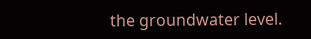the groundwater level.